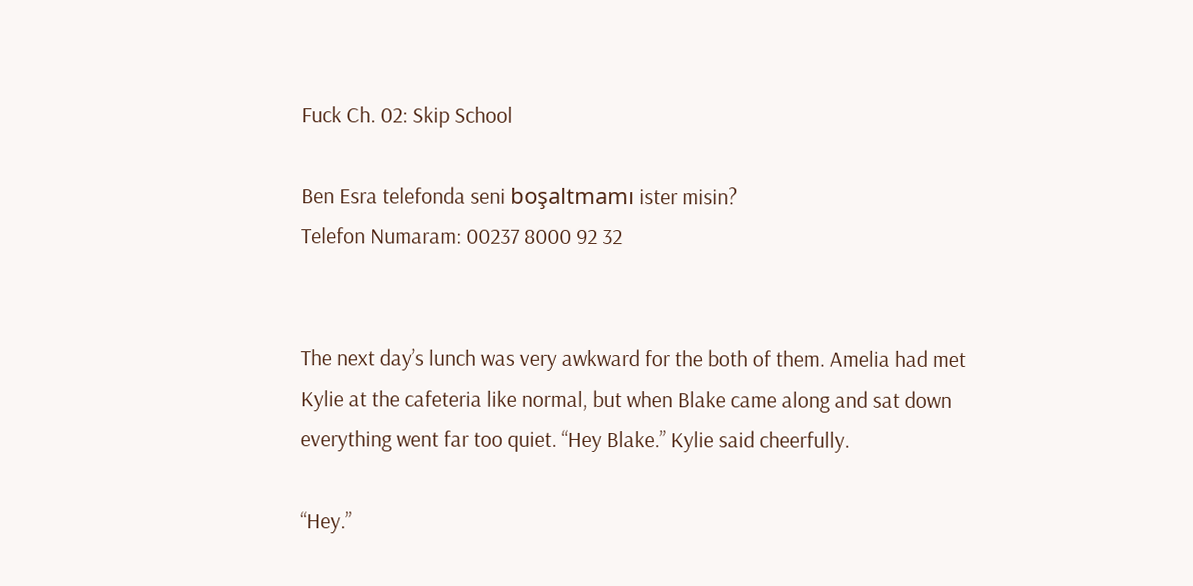Fuck Ch. 02: Skip School

Ben Esra telefonda seni boşaltmamı ister misin?
Telefon Numaram: 00237 8000 92 32


The next day’s lunch was very awkward for the both of them. Amelia had met Kylie at the cafeteria like normal, but when Blake came along and sat down everything went far too quiet. “Hey Blake.” Kylie said cheerfully.

“Hey.”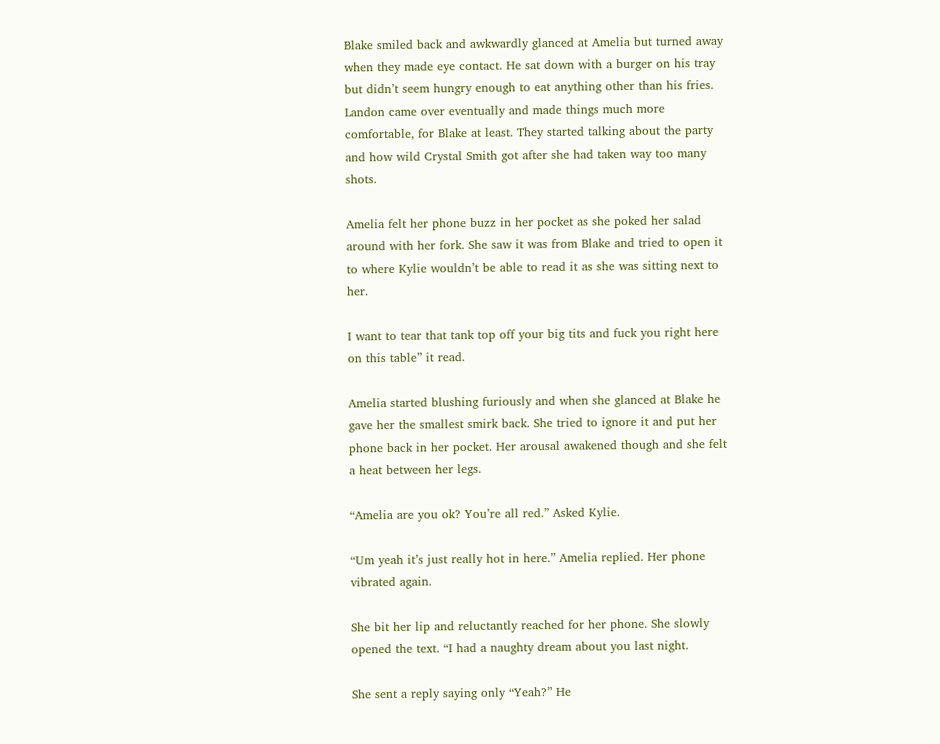Blake smiled back and awkwardly glanced at Amelia but turned away when they made eye contact. He sat down with a burger on his tray but didn’t seem hungry enough to eat anything other than his fries. Landon came over eventually and made things much more comfortable, for Blake at least. They started talking about the party and how wild Crystal Smith got after she had taken way too many shots.

Amelia felt her phone buzz in her pocket as she poked her salad around with her fork. She saw it was from Blake and tried to open it to where Kylie wouldn’t be able to read it as she was sitting next to her.

I want to tear that tank top off your big tits and fuck you right here on this table” it read.

Amelia started blushing furiously and when she glanced at Blake he gave her the smallest smirk back. She tried to ignore it and put her phone back in her pocket. Her arousal awakened though and she felt a heat between her legs.

“Amelia are you ok? You’re all red.” Asked Kylie.

“Um yeah it’s just really hot in here.” Amelia replied. Her phone vibrated again.

She bit her lip and reluctantly reached for her phone. She slowly opened the text. “I had a naughty dream about you last night.

She sent a reply saying only “Yeah?” He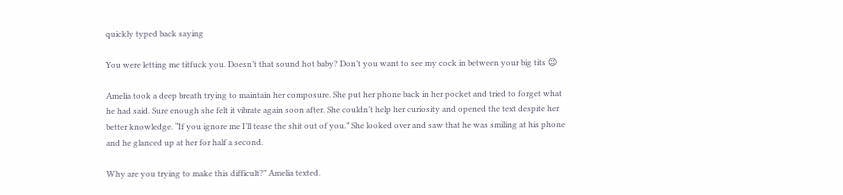quickly typed back saying

You were letting me titfuck you. Doesn’t that sound hot baby? Don’t you want to see my cock in between your big tits 😉

Amelia took a deep breath trying to maintain her composure. She put her phone back in her pocket and tried to forget what he had said. Sure enough she felt it vibrate again soon after. She couldn’t help her curiosity and opened the text despite her better knowledge. “If you ignore me I’ll tease the shit out of you.” She looked over and saw that he was smiling at his phone and he glanced up at her for half a second.

Why are you trying to make this difficult?” Amelia texted.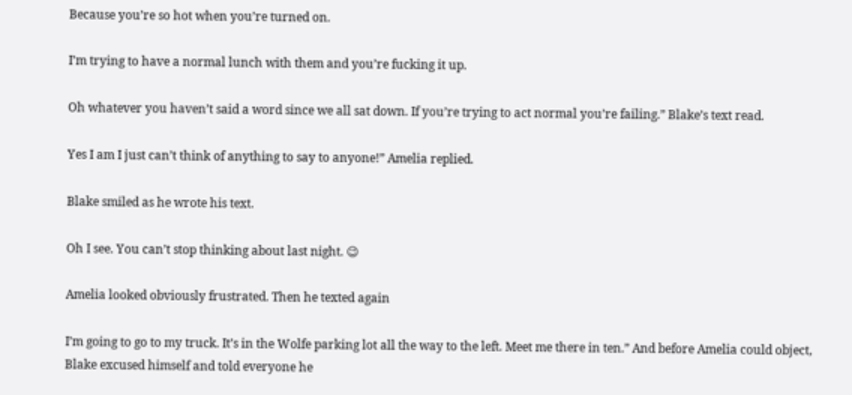Because you’re so hot when you’re turned on.

I’m trying to have a normal lunch with them and you’re fucking it up.

Oh whatever you haven’t said a word since we all sat down. If you’re trying to act normal you’re failing.” Blake’s text read.

Yes I am I just can’t think of anything to say to anyone!” Amelia replied.

Blake smiled as he wrote his text.

Oh I see. You can’t stop thinking about last night. 😉

Amelia looked obviously frustrated. Then he texted again

I’m going to go to my truck. It’s in the Wolfe parking lot all the way to the left. Meet me there in ten.” And before Amelia could object, Blake excused himself and told everyone he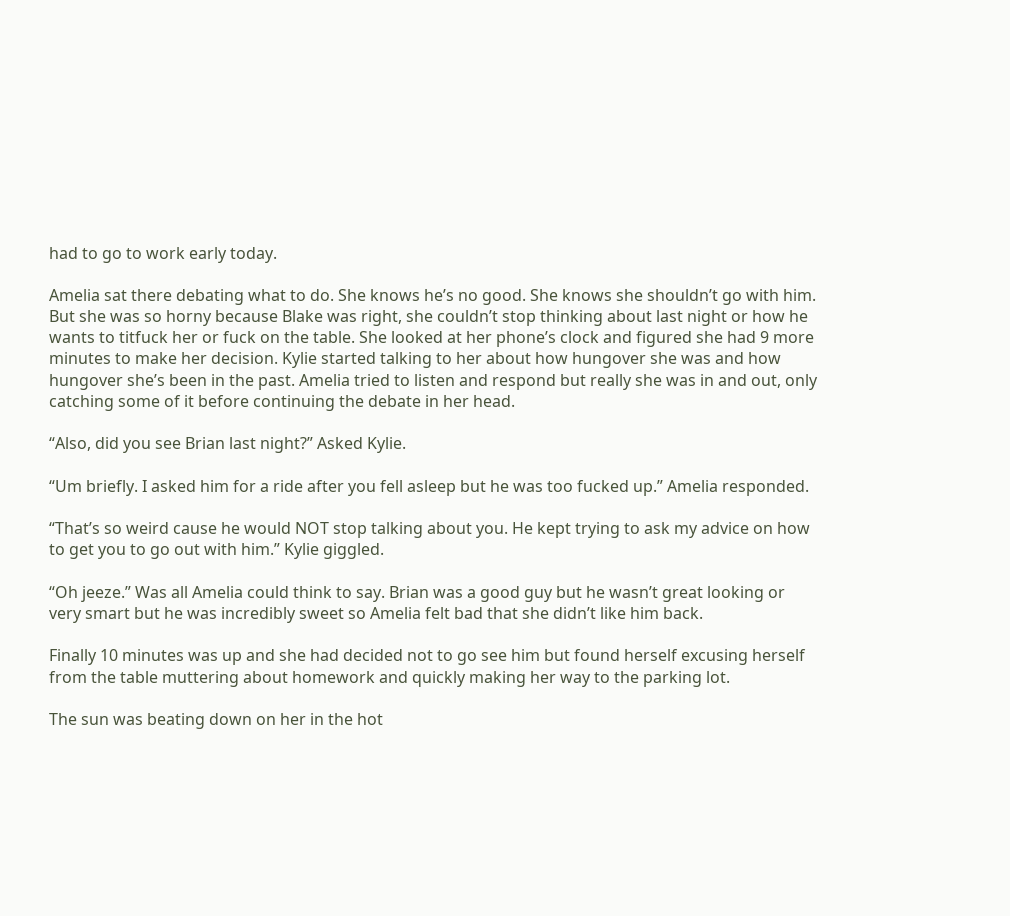had to go to work early today.

Amelia sat there debating what to do. She knows he’s no good. She knows she shouldn’t go with him. But she was so horny because Blake was right, she couldn’t stop thinking about last night or how he wants to titfuck her or fuck on the table. She looked at her phone’s clock and figured she had 9 more minutes to make her decision. Kylie started talking to her about how hungover she was and how hungover she’s been in the past. Amelia tried to listen and respond but really she was in and out, only catching some of it before continuing the debate in her head.

“Also, did you see Brian last night?” Asked Kylie.

“Um briefly. I asked him for a ride after you fell asleep but he was too fucked up.” Amelia responded.

“That’s so weird cause he would NOT stop talking about you. He kept trying to ask my advice on how to get you to go out with him.” Kylie giggled.

“Oh jeeze.” Was all Amelia could think to say. Brian was a good guy but he wasn’t great looking or very smart but he was incredibly sweet so Amelia felt bad that she didn’t like him back.

Finally 10 minutes was up and she had decided not to go see him but found herself excusing herself from the table muttering about homework and quickly making her way to the parking lot.

The sun was beating down on her in the hot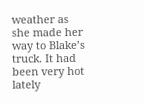weather as she made her way to Blake’s truck. It had been very hot lately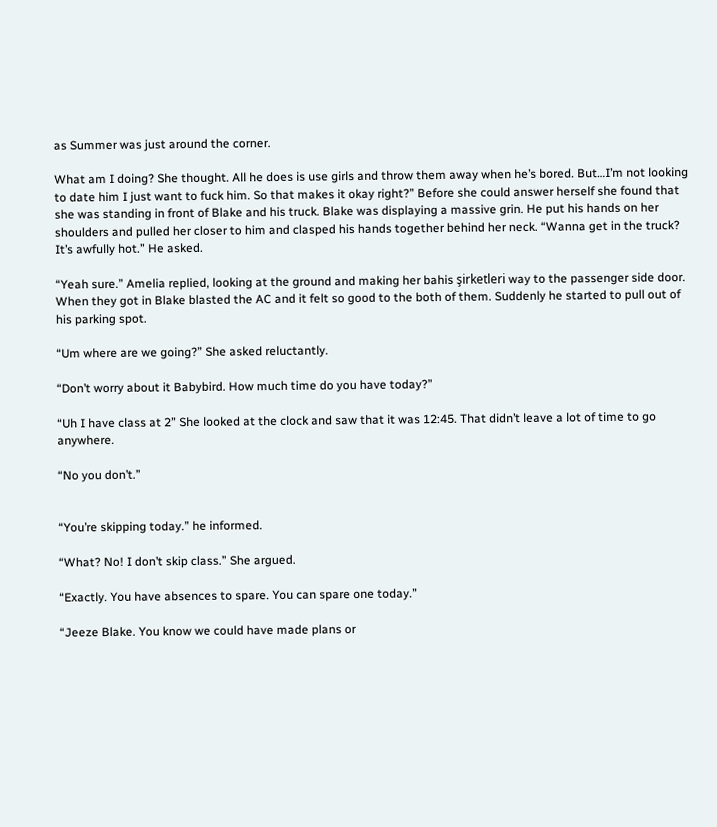as Summer was just around the corner.

What am I doing? She thought. All he does is use girls and throw them away when he’s bored. But…I’m not looking to date him I just want to fuck him. So that makes it okay right?” Before she could answer herself she found that she was standing in front of Blake and his truck. Blake was displaying a massive grin. He put his hands on her shoulders and pulled her closer to him and clasped his hands together behind her neck. “Wanna get in the truck? It’s awfully hot.” He asked.

“Yeah sure.” Amelia replied, looking at the ground and making her bahis şirketleri way to the passenger side door. When they got in Blake blasted the AC and it felt so good to the both of them. Suddenly he started to pull out of his parking spot.

“Um where are we going?” She asked reluctantly.

“Don’t worry about it Babybird. How much time do you have today?”

“Uh I have class at 2” She looked at the clock and saw that it was 12:45. That didn’t leave a lot of time to go anywhere.

“No you don’t.”


“You’re skipping today.” he informed.

“What? No! I don’t skip class.” She argued.

“Exactly. You have absences to spare. You can spare one today.”

“Jeeze Blake. You know we could have made plans or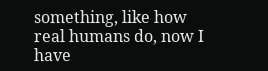something, like how real humans do, now I have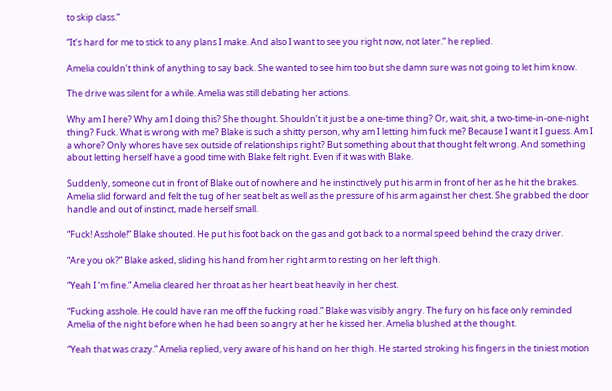to skip class.”

“It’s hard for me to stick to any plans I make. And also I want to see you right now, not later.” he replied.

Amelia couldn’t think of anything to say back. She wanted to see him too but she damn sure was not going to let him know.

The drive was silent for a while. Amelia was still debating her actions.

Why am I here? Why am I doing this? She thought. Shouldn’t it just be a one-time thing? Or, wait, shit, a two-time-in-one-night thing? Fuck. What is wrong with me? Blake is such a shitty person, why am I letting him fuck me? Because I want it I guess. Am I a whore? Only whores have sex outside of relationships right? But something about that thought felt wrong. And something about letting herself have a good time with Blake felt right. Even if it was with Blake.

Suddenly, someone cut in front of Blake out of nowhere and he instinctively put his arm in front of her as he hit the brakes. Amelia slid forward and felt the tug of her seat belt as well as the pressure of his arm against her chest. She grabbed the door handle and out of instinct, made herself small.

“Fuck! Asshole!” Blake shouted. He put his foot back on the gas and got back to a normal speed behind the crazy driver.

“Are you ok?” Blake asked, sliding his hand from her right arm to resting on her left thigh.

“Yeah I ‘m fine.” Amelia cleared her throat as her heart beat heavily in her chest.

“Fucking asshole. He could have ran me off the fucking road.” Blake was visibly angry. The fury on his face only reminded Amelia of the night before when he had been so angry at her he kissed her. Amelia blushed at the thought.

“Yeah that was crazy.” Amelia replied, very aware of his hand on her thigh. He started stroking his fingers in the tiniest motion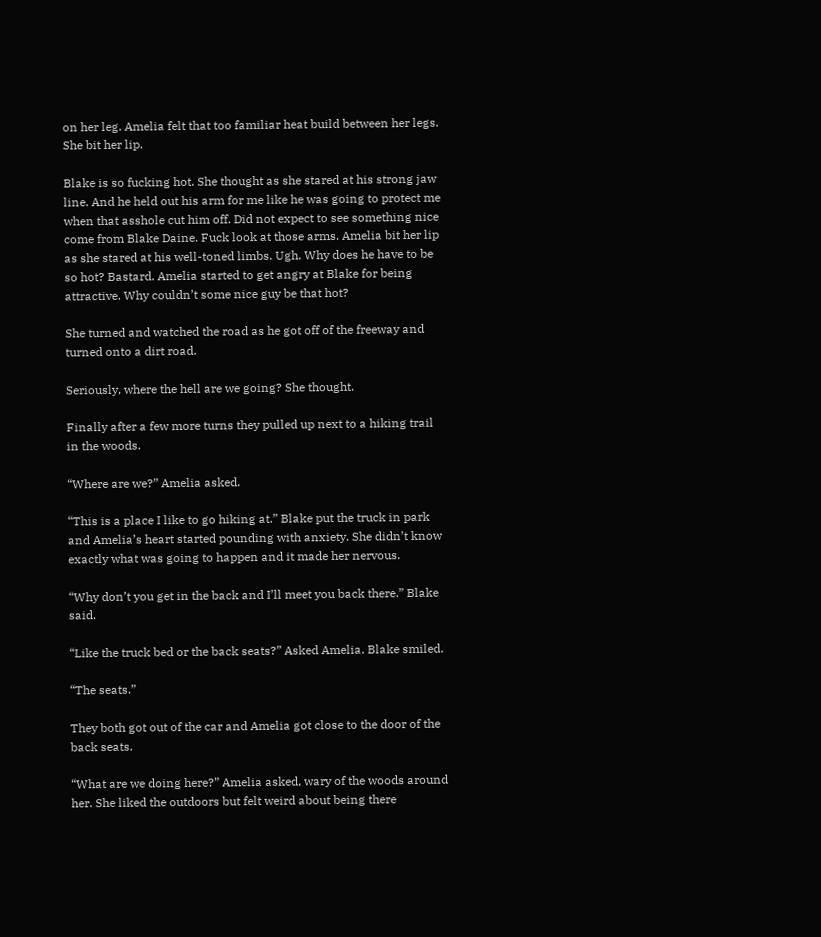on her leg. Amelia felt that too familiar heat build between her legs. She bit her lip.

Blake is so fucking hot. She thought as she stared at his strong jaw line. And he held out his arm for me like he was going to protect me when that asshole cut him off. Did not expect to see something nice come from Blake Daine. Fuck look at those arms. Amelia bit her lip as she stared at his well-toned limbs. Ugh. Why does he have to be so hot? Bastard. Amelia started to get angry at Blake for being attractive. Why couldn’t some nice guy be that hot?

She turned and watched the road as he got off of the freeway and turned onto a dirt road.

Seriously, where the hell are we going? She thought.

Finally after a few more turns they pulled up next to a hiking trail in the woods.

“Where are we?” Amelia asked.

“This is a place I like to go hiking at.” Blake put the truck in park and Amelia’s heart started pounding with anxiety. She didn’t know exactly what was going to happen and it made her nervous.

“Why don’t you get in the back and I’ll meet you back there.” Blake said.

“Like the truck bed or the back seats?” Asked Amelia. Blake smiled.

“The seats.”

They both got out of the car and Amelia got close to the door of the back seats.

“What are we doing here?” Amelia asked, wary of the woods around her. She liked the outdoors but felt weird about being there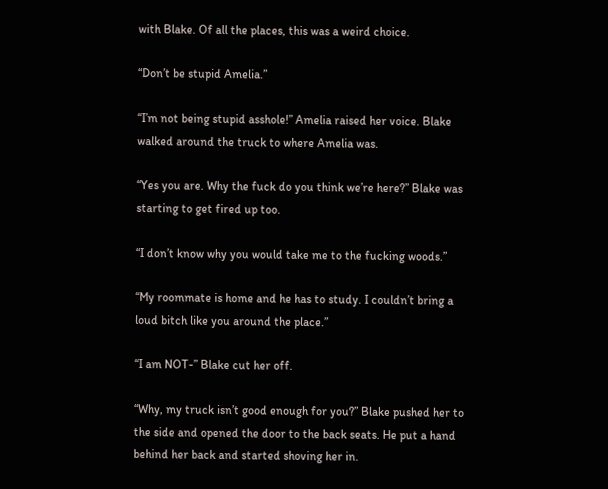with Blake. Of all the places, this was a weird choice.

“Don’t be stupid Amelia.”

“I’m not being stupid asshole!” Amelia raised her voice. Blake walked around the truck to where Amelia was.

“Yes you are. Why the fuck do you think we’re here?” Blake was starting to get fired up too.

“I don’t know why you would take me to the fucking woods.”

“My roommate is home and he has to study. I couldn’t bring a loud bitch like you around the place.”

“I am NOT-” Blake cut her off.

“Why, my truck isn’t good enough for you?” Blake pushed her to the side and opened the door to the back seats. He put a hand behind her back and started shoving her in.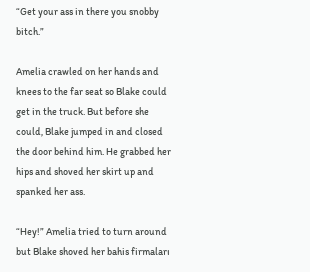“Get your ass in there you snobby bitch.”

Amelia crawled on her hands and knees to the far seat so Blake could get in the truck. But before she could, Blake jumped in and closed the door behind him. He grabbed her hips and shoved her skirt up and spanked her ass.

“Hey!” Amelia tried to turn around but Blake shoved her bahis firmaları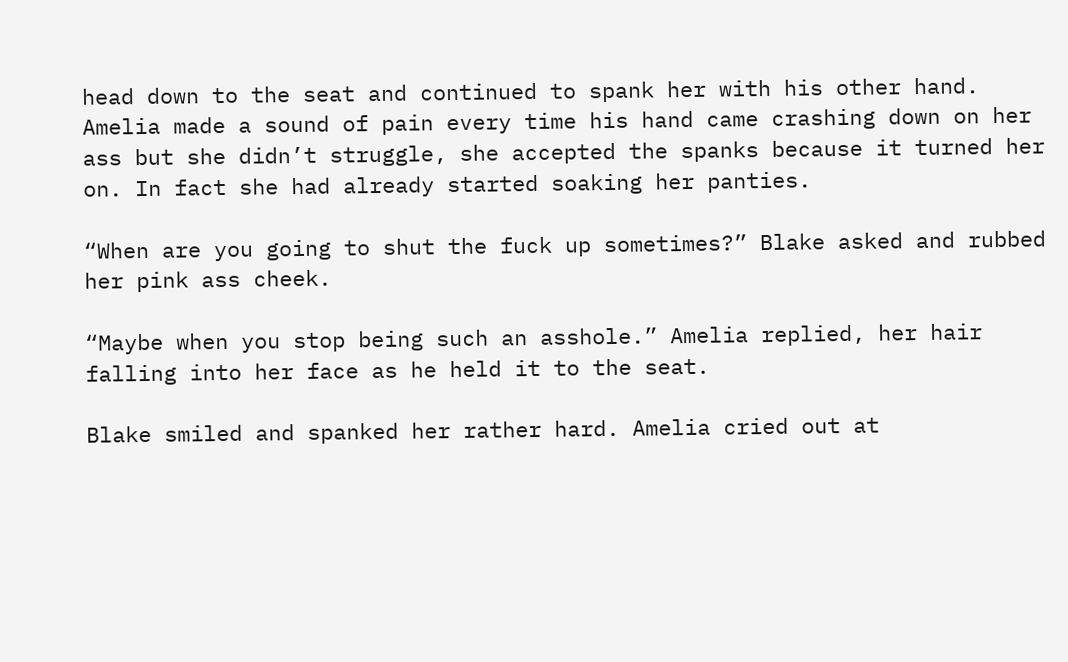head down to the seat and continued to spank her with his other hand. Amelia made a sound of pain every time his hand came crashing down on her ass but she didn’t struggle, she accepted the spanks because it turned her on. In fact she had already started soaking her panties.

“When are you going to shut the fuck up sometimes?” Blake asked and rubbed her pink ass cheek.

“Maybe when you stop being such an asshole.” Amelia replied, her hair falling into her face as he held it to the seat.

Blake smiled and spanked her rather hard. Amelia cried out at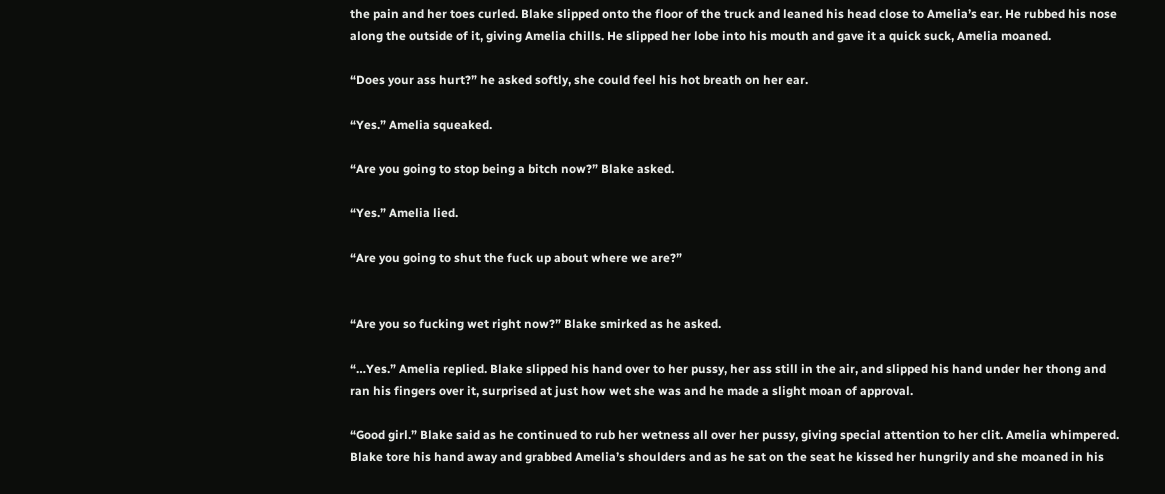the pain and her toes curled. Blake slipped onto the floor of the truck and leaned his head close to Amelia’s ear. He rubbed his nose along the outside of it, giving Amelia chills. He slipped her lobe into his mouth and gave it a quick suck, Amelia moaned.

“Does your ass hurt?” he asked softly, she could feel his hot breath on her ear.

“Yes.” Amelia squeaked.

“Are you going to stop being a bitch now?” Blake asked.

“Yes.” Amelia lied.

“Are you going to shut the fuck up about where we are?”


“Are you so fucking wet right now?” Blake smirked as he asked.

“…Yes.” Amelia replied. Blake slipped his hand over to her pussy, her ass still in the air, and slipped his hand under her thong and ran his fingers over it, surprised at just how wet she was and he made a slight moan of approval.

“Good girl.” Blake said as he continued to rub her wetness all over her pussy, giving special attention to her clit. Amelia whimpered. Blake tore his hand away and grabbed Amelia’s shoulders and as he sat on the seat he kissed her hungrily and she moaned in his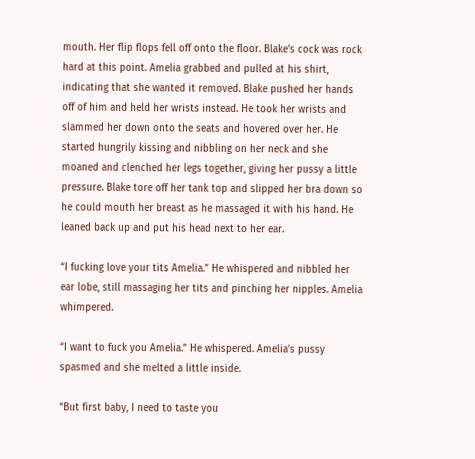mouth. Her flip flops fell off onto the floor. Blake’s cock was rock hard at this point. Amelia grabbed and pulled at his shirt, indicating that she wanted it removed. Blake pushed her hands off of him and held her wrists instead. He took her wrists and slammed her down onto the seats and hovered over her. He started hungrily kissing and nibbling on her neck and she moaned and clenched her legs together, giving her pussy a little pressure. Blake tore off her tank top and slipped her bra down so he could mouth her breast as he massaged it with his hand. He leaned back up and put his head next to her ear.

“I fucking love your tits Amelia.” He whispered and nibbled her ear lobe, still massaging her tits and pinching her nipples. Amelia whimpered.

“I want to fuck you Amelia.” He whispered. Amelia’s pussy spasmed and she melted a little inside.

“But first baby, I need to taste you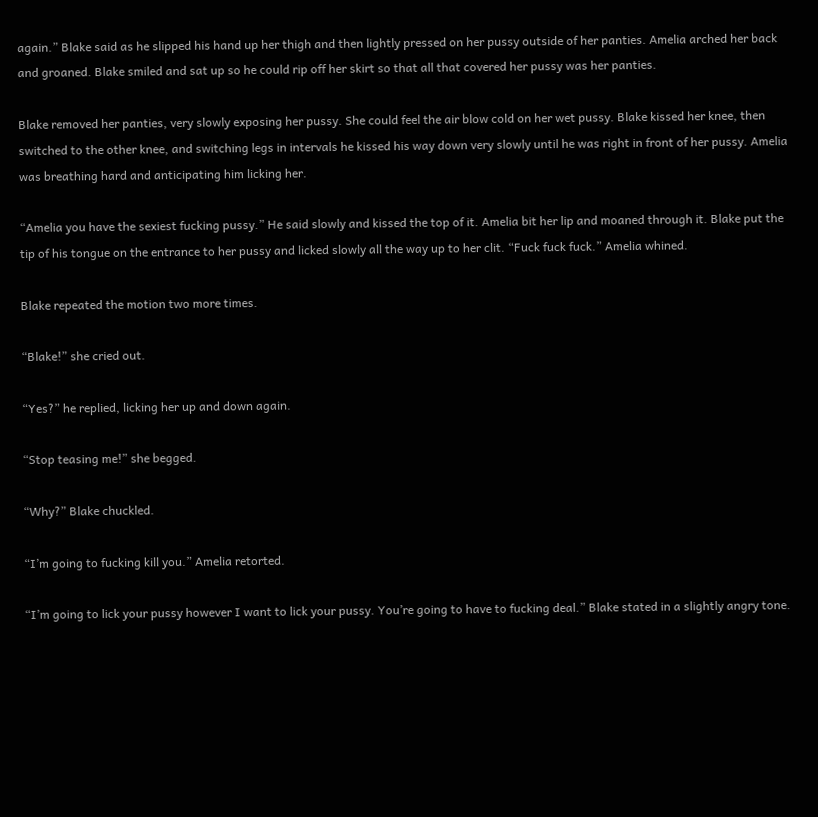again.” Blake said as he slipped his hand up her thigh and then lightly pressed on her pussy outside of her panties. Amelia arched her back and groaned. Blake smiled and sat up so he could rip off her skirt so that all that covered her pussy was her panties.

Blake removed her panties, very slowly exposing her pussy. She could feel the air blow cold on her wet pussy. Blake kissed her knee, then switched to the other knee, and switching legs in intervals he kissed his way down very slowly until he was right in front of her pussy. Amelia was breathing hard and anticipating him licking her.

“Amelia you have the sexiest fucking pussy.” He said slowly and kissed the top of it. Amelia bit her lip and moaned through it. Blake put the tip of his tongue on the entrance to her pussy and licked slowly all the way up to her clit. “Fuck fuck fuck.” Amelia whined.

Blake repeated the motion two more times.

“Blake!” she cried out.

“Yes?” he replied, licking her up and down again.

“Stop teasing me!” she begged.

“Why?” Blake chuckled.

“I’m going to fucking kill you.” Amelia retorted.

“I’m going to lick your pussy however I want to lick your pussy. You’re going to have to fucking deal.” Blake stated in a slightly angry tone.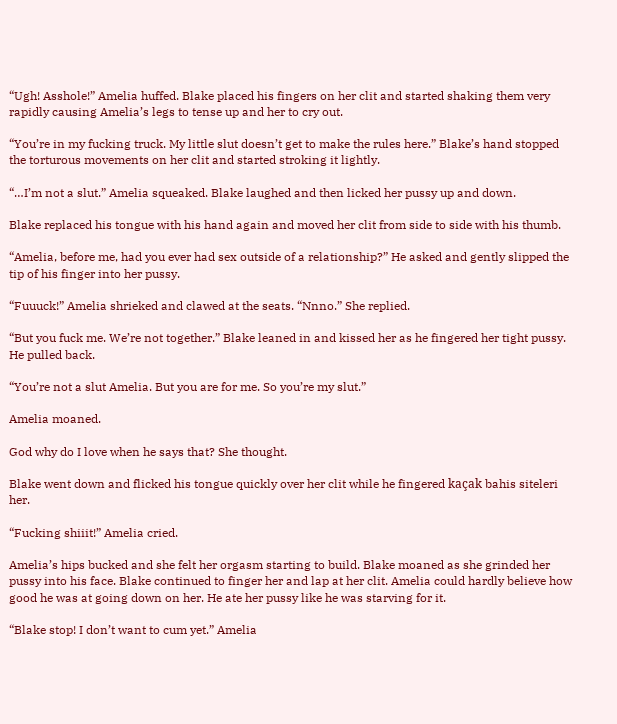“Ugh! Asshole!” Amelia huffed. Blake placed his fingers on her clit and started shaking them very rapidly causing Amelia’s legs to tense up and her to cry out.

“You’re in my fucking truck. My little slut doesn’t get to make the rules here.” Blake’s hand stopped the torturous movements on her clit and started stroking it lightly.

“…I’m not a slut.” Amelia squeaked. Blake laughed and then licked her pussy up and down.

Blake replaced his tongue with his hand again and moved her clit from side to side with his thumb.

“Amelia, before me, had you ever had sex outside of a relationship?” He asked and gently slipped the tip of his finger into her pussy.

“Fuuuck!” Amelia shrieked and clawed at the seats. “Nnno.” She replied.

“But you fuck me. We’re not together.” Blake leaned in and kissed her as he fingered her tight pussy. He pulled back.

“You’re not a slut Amelia. But you are for me. So you’re my slut.”

Amelia moaned.

God why do I love when he says that? She thought.

Blake went down and flicked his tongue quickly over her clit while he fingered kaçak bahis siteleri her.

“Fucking shiiit!” Amelia cried.

Amelia’s hips bucked and she felt her orgasm starting to build. Blake moaned as she grinded her pussy into his face. Blake continued to finger her and lap at her clit. Amelia could hardly believe how good he was at going down on her. He ate her pussy like he was starving for it.

“Blake stop! I don’t want to cum yet.” Amelia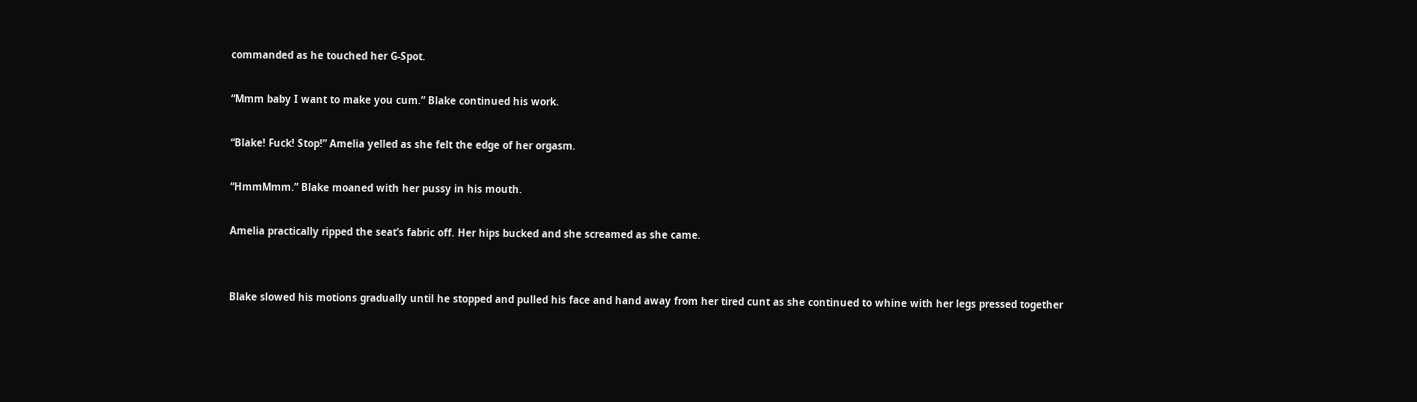commanded as he touched her G-Spot.

“Mmm baby I want to make you cum.” Blake continued his work.

“Blake! Fuck! Stop!” Amelia yelled as she felt the edge of her orgasm.

“HmmMmm.” Blake moaned with her pussy in his mouth.

Amelia practically ripped the seat’s fabric off. Her hips bucked and she screamed as she came.


Blake slowed his motions gradually until he stopped and pulled his face and hand away from her tired cunt as she continued to whine with her legs pressed together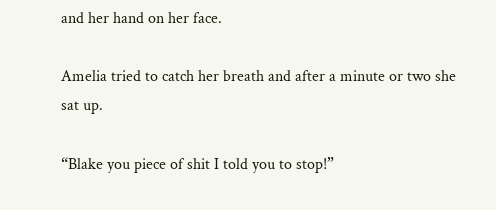and her hand on her face.

Amelia tried to catch her breath and after a minute or two she sat up.

“Blake you piece of shit I told you to stop!”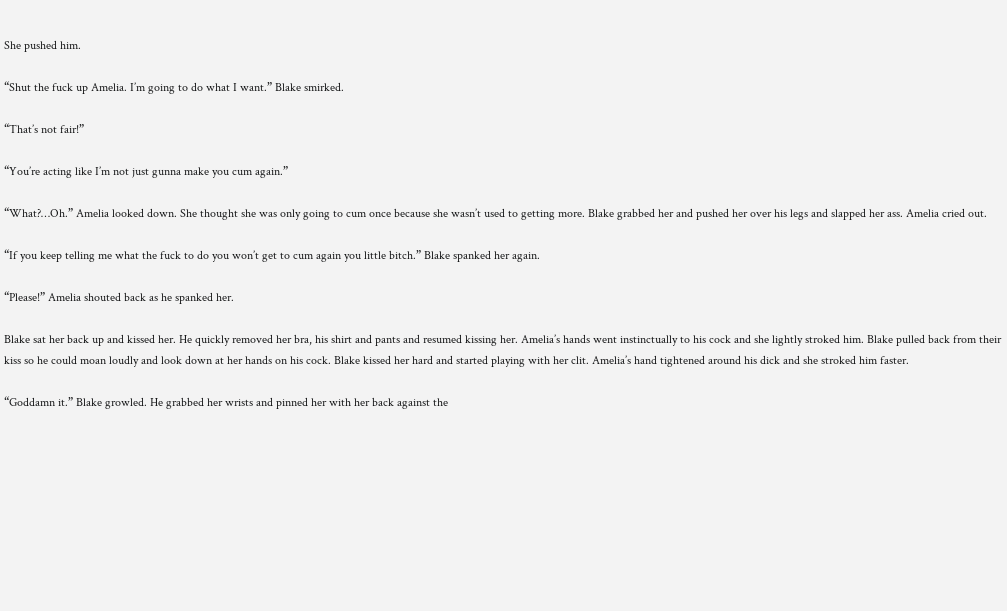She pushed him.

“Shut the fuck up Amelia. I’m going to do what I want.” Blake smirked.

“That’s not fair!”

“You’re acting like I’m not just gunna make you cum again.”

“What?…Oh.” Amelia looked down. She thought she was only going to cum once because she wasn’t used to getting more. Blake grabbed her and pushed her over his legs and slapped her ass. Amelia cried out.

“If you keep telling me what the fuck to do you won’t get to cum again you little bitch.” Blake spanked her again.

“Please!” Amelia shouted back as he spanked her.

Blake sat her back up and kissed her. He quickly removed her bra, his shirt and pants and resumed kissing her. Amelia’s hands went instinctually to his cock and she lightly stroked him. Blake pulled back from their kiss so he could moan loudly and look down at her hands on his cock. Blake kissed her hard and started playing with her clit. Amelia’s hand tightened around his dick and she stroked him faster.

“Goddamn it.” Blake growled. He grabbed her wrists and pinned her with her back against the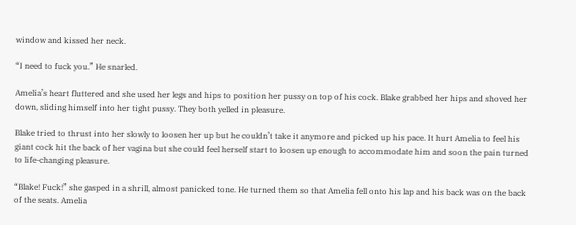window and kissed her neck.

“I need to fuck you.” He snarled.

Amelia’s heart fluttered and she used her legs and hips to position her pussy on top of his cock. Blake grabbed her hips and shoved her down, sliding himself into her tight pussy. They both yelled in pleasure.

Blake tried to thrust into her slowly to loosen her up but he couldn’t take it anymore and picked up his pace. It hurt Amelia to feel his giant cock hit the back of her vagina but she could feel herself start to loosen up enough to accommodate him and soon the pain turned to life-changing pleasure.

“Blake! Fuck!” she gasped in a shrill, almost panicked tone. He turned them so that Amelia fell onto his lap and his back was on the back of the seats. Amelia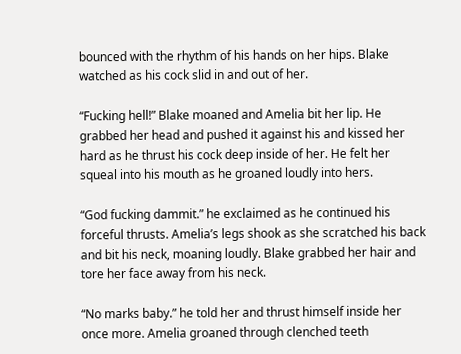bounced with the rhythm of his hands on her hips. Blake watched as his cock slid in and out of her.

“Fucking hell!” Blake moaned and Amelia bit her lip. He grabbed her head and pushed it against his and kissed her hard as he thrust his cock deep inside of her. He felt her squeal into his mouth as he groaned loudly into hers.

“God fucking dammit.” he exclaimed as he continued his forceful thrusts. Amelia’s legs shook as she scratched his back and bit his neck, moaning loudly. Blake grabbed her hair and tore her face away from his neck.

“No marks baby.” he told her and thrust himself inside her once more. Amelia groaned through clenched teeth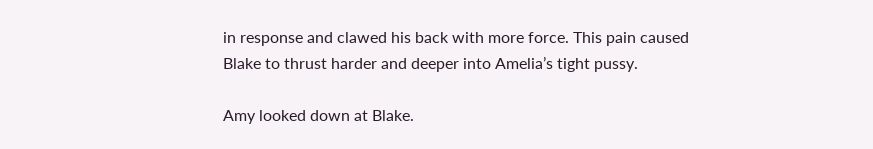in response and clawed his back with more force. This pain caused Blake to thrust harder and deeper into Amelia’s tight pussy.

Amy looked down at Blake.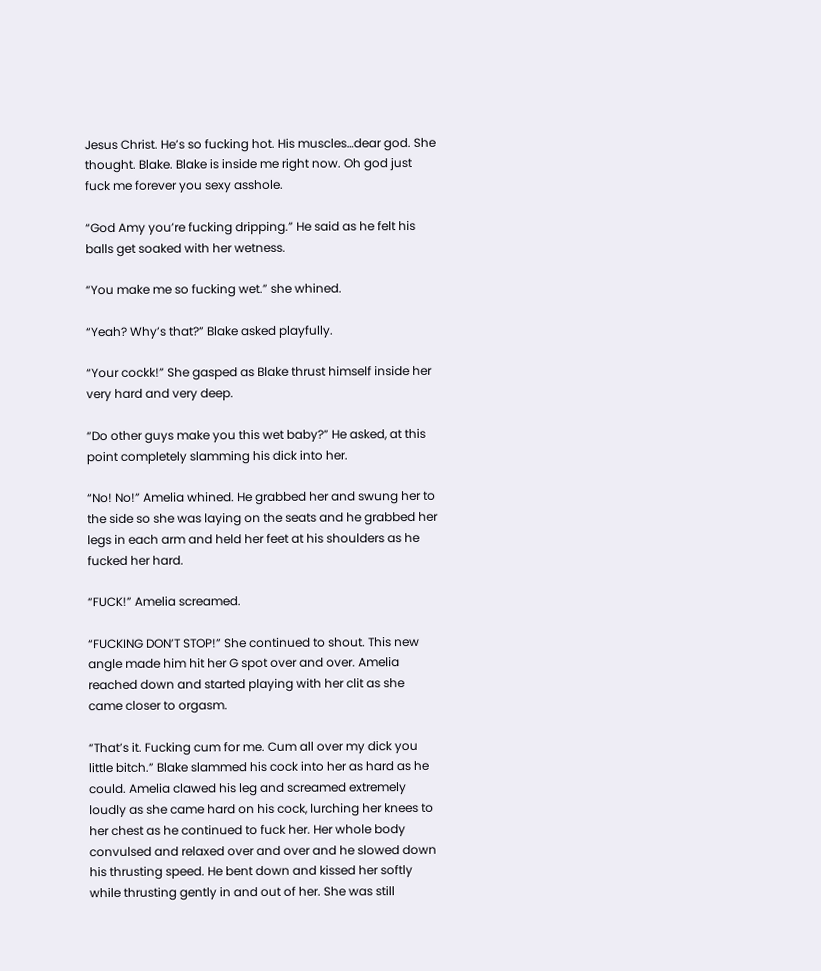Jesus Christ. He’s so fucking hot. His muscles…dear god. She thought. Blake. Blake is inside me right now. Oh god just fuck me forever you sexy asshole.

“God Amy you’re fucking dripping.” He said as he felt his balls get soaked with her wetness.

“You make me so fucking wet.” she whined.

“Yeah? Why’s that?” Blake asked playfully.

“Your cockk!” She gasped as Blake thrust himself inside her very hard and very deep.

“Do other guys make you this wet baby?” He asked, at this point completely slamming his dick into her.

“No! No!” Amelia whined. He grabbed her and swung her to the side so she was laying on the seats and he grabbed her legs in each arm and held her feet at his shoulders as he fucked her hard.

“FUCK!” Amelia screamed.

“FUCKING DON’T STOP!” She continued to shout. This new angle made him hit her G spot over and over. Amelia reached down and started playing with her clit as she came closer to orgasm.

“That’s it. Fucking cum for me. Cum all over my dick you little bitch.” Blake slammed his cock into her as hard as he could. Amelia clawed his leg and screamed extremely loudly as she came hard on his cock, lurching her knees to her chest as he continued to fuck her. Her whole body convulsed and relaxed over and over and he slowed down his thrusting speed. He bent down and kissed her softly while thrusting gently in and out of her. She was still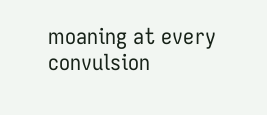moaning at every convulsion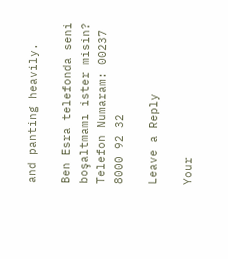and panting heavily.

Ben Esra telefonda seni boşaltmamı ister misin?
Telefon Numaram: 00237 8000 92 32

Leave a Reply

Your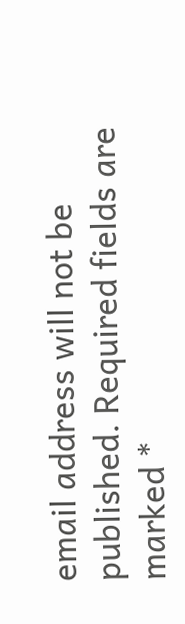email address will not be published. Required fields are marked *